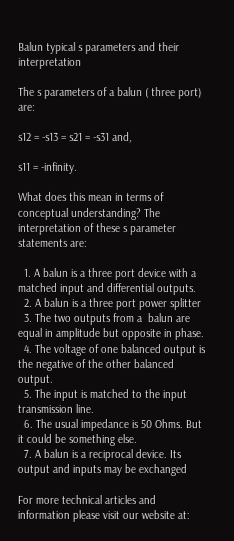Balun typical s parameters and their interpretation

The s parameters of a balun ( three port) are:

s12 = -s13 = s21 = -s31 and,

s11 = -infinity.

What does this mean in terms of conceptual understanding? The interpretation of these s parameter statements are:

  1. A balun is a three port device with a matched input and differential outputs.
  2. A balun is a three port power splitter
  3. The two outputs from a  balun are equal in amplitude but opposite in phase.
  4. The voltage of one balanced output is the negative of the other balanced output.
  5. The input is matched to the input transmission line.
  6. The usual impedance is 50 Ohms. But it could be something else.
  7. A balun is a reciprocal device. Its output and inputs may be exchanged

For more technical articles and information please visit our website at: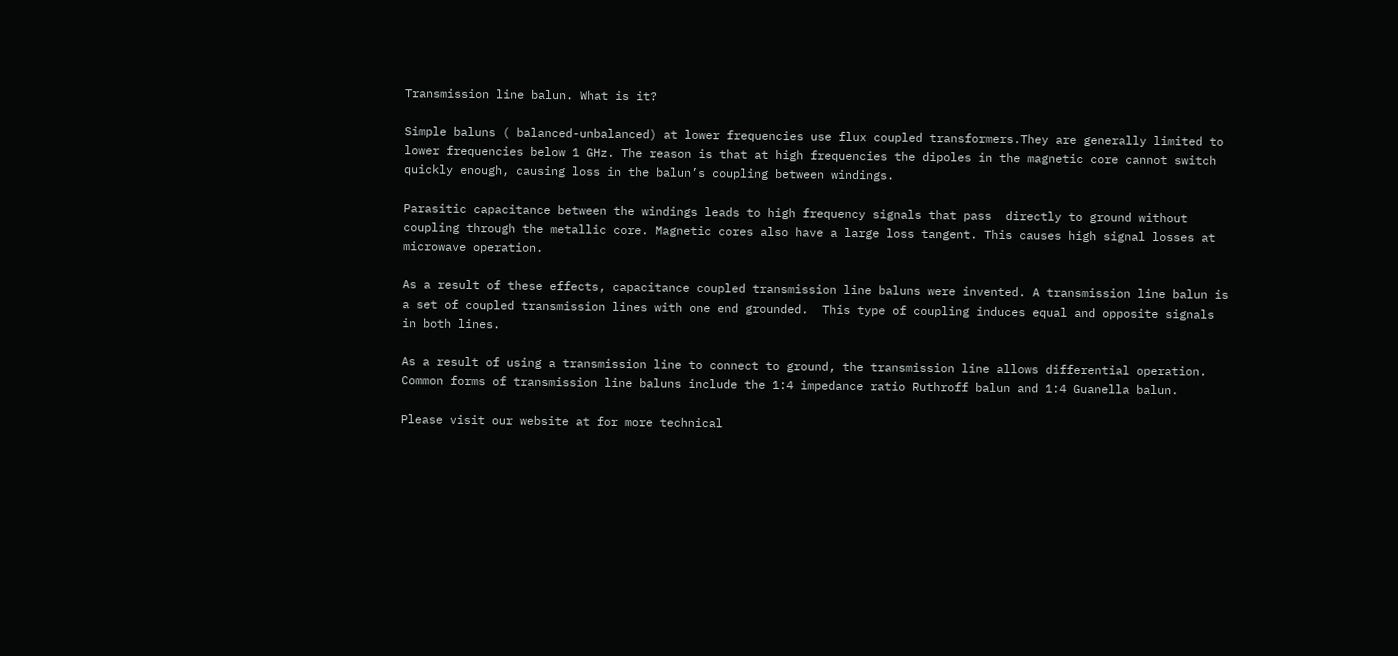Transmission line balun. What is it?

Simple baluns ( balanced-unbalanced) at lower frequencies use flux coupled transformers.They are generally limited to lower frequencies below 1 GHz. The reason is that at high frequencies the dipoles in the magnetic core cannot switch quickly enough, causing loss in the balun’s coupling between windings.

Parasitic capacitance between the windings leads to high frequency signals that pass  directly to ground without coupling through the metallic core. Magnetic cores also have a large loss tangent. This causes high signal losses at microwave operation.

As a result of these effects, capacitance coupled transmission line baluns were invented. A transmission line balun is a set of coupled transmission lines with one end grounded.  This type of coupling induces equal and opposite signals in both lines.

As a result of using a transmission line to connect to ground, the transmission line allows differential operation. Common forms of transmission line baluns include the 1:4 impedance ratio Ruthroff balun and 1:4 Guanella balun.

Please visit our website at for more technical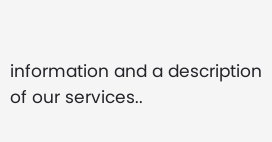information and a description of our services..